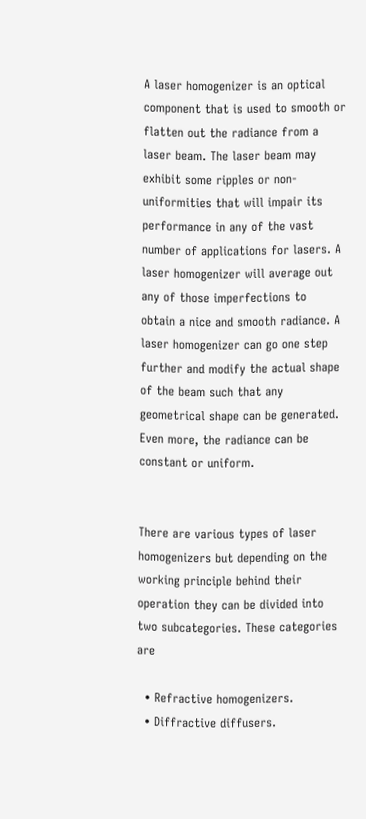A laser homogenizer is an optical component that is used to smooth or flatten out the radiance from a laser beam. The laser beam may exhibit some ripples or non-uniformities that will impair its performance in any of the vast number of applications for lasers. A laser homogenizer will average out any of those imperfections to obtain a nice and smooth radiance. A laser homogenizer can go one step further and modify the actual shape of the beam such that any geometrical shape can be generated. Even more, the radiance can be constant or uniform.


There are various types of laser homogenizers but depending on the working principle behind their operation they can be divided into two subcategories. These categories are

  • Refractive homogenizers.
  • Diffractive diffusers.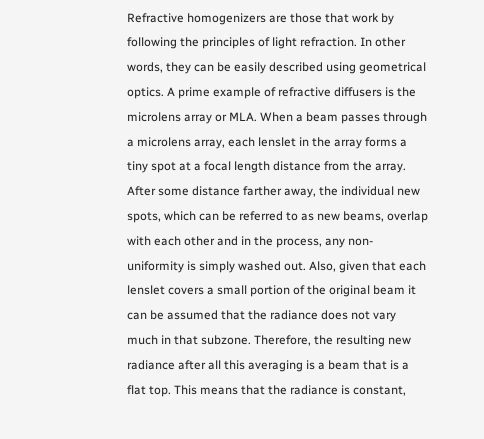Refractive homogenizers are those that work by following the principles of light refraction. In other words, they can be easily described using geometrical optics. A prime example of refractive diffusers is the microlens array or MLA. When a beam passes through a microlens array, each lenslet in the array forms a tiny spot at a focal length distance from the array. After some distance farther away, the individual new spots, which can be referred to as new beams, overlap with each other and in the process, any non-uniformity is simply washed out. Also, given that each lenslet covers a small portion of the original beam it can be assumed that the radiance does not vary much in that subzone. Therefore, the resulting new radiance after all this averaging is a beam that is a flat top. This means that the radiance is constant,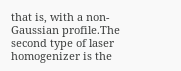that is, with a non-Gaussian profile.The second type of laser homogenizer is the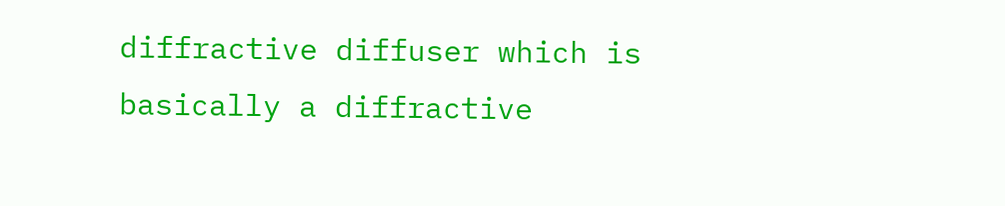diffractive diffuser which is basically a diffractive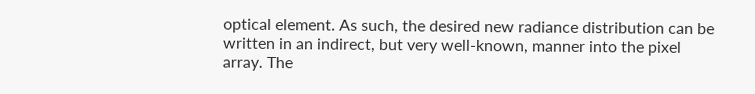optical element. As such, the desired new radiance distribution can be written in an indirect, but very well-known, manner into the pixel array. The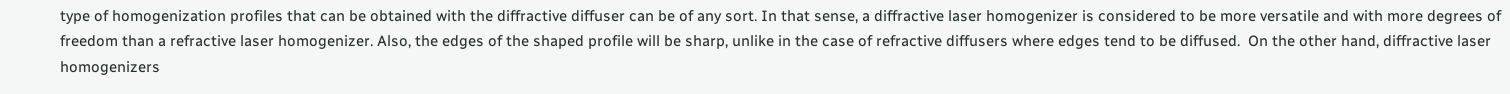type of homogenization profiles that can be obtained with the diffractive diffuser can be of any sort. In that sense, a diffractive laser homogenizer is considered to be more versatile and with more degrees of freedom than a refractive laser homogenizer. Also, the edges of the shaped profile will be sharp, unlike in the case of refractive diffusers where edges tend to be diffused.  On the other hand, diffractive laser homogenizers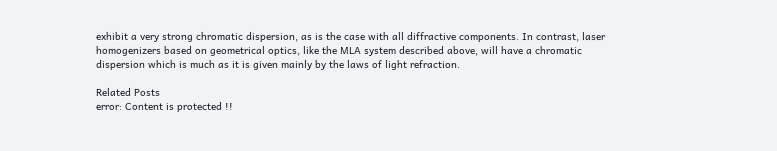exhibit a very strong chromatic dispersion, as is the case with all diffractive components. In contrast, laser homogenizers based on geometrical optics, like the MLA system described above, will have a chromatic dispersion which is much as it is given mainly by the laws of light refraction.

Related Posts
error: Content is protected !!